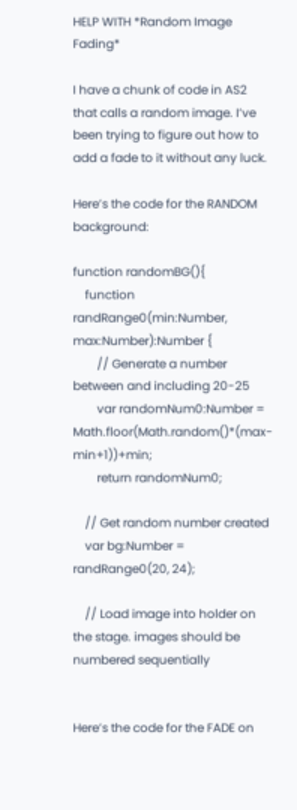HELP WITH *Random Image Fading*

I have a chunk of code in AS2 that calls a random image. I’ve been trying to figure out how to add a fade to it without any luck.

Here’s the code for the RANDOM background:

function randomBG(){
    function randRange0(min:Number, max:Number):Number {
        // Generate a number between and including 20-25
        var randomNum0:Number = Math.floor(Math.random()*(max-min+1))+min;
        return randomNum0;

    // Get random number created
    var bg:Number = randRange0(20, 24);

    // Load image into holder on the stage. images should be numbered sequentially


Here’s the code for the FADE on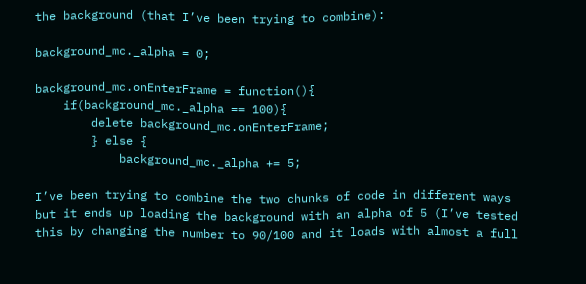the background (that I’ve been trying to combine):

background_mc._alpha = 0;

background_mc.onEnterFrame = function(){
    if(background_mc._alpha == 100){
        delete background_mc.onEnterFrame;
        } else {
            background_mc._alpha += 5;

I’ve been trying to combine the two chunks of code in different ways but it ends up loading the background with an alpha of 5 (I’ve tested this by changing the number to 90/100 and it loads with almost a full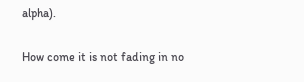alpha).

How come it is not fading in no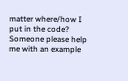matter where/how I put in the code? Someone please help me with an example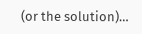(or the solution)…